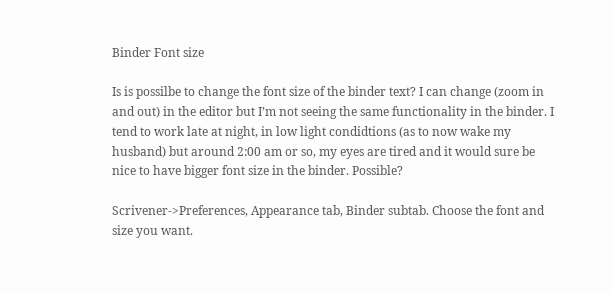Binder Font size

Is is possilbe to change the font size of the binder text? I can change (zoom in and out) in the editor but I’m not seeing the same functionality in the binder. I tend to work late at night, in low light condidtions (as to now wake my husband) but around 2:00 am or so, my eyes are tired and it would sure be nice to have bigger font size in the binder. Possible?

Scrivener->Preferences, Appearance tab, Binder subtab. Choose the font and size you want.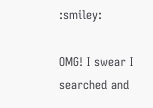:smiley:

OMG! I swear I searched and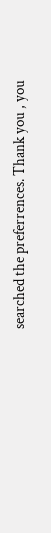searched the preferrences. Thank you , you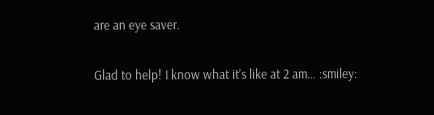are an eye saver.

Glad to help! I know what it’s like at 2 am… :smiley: